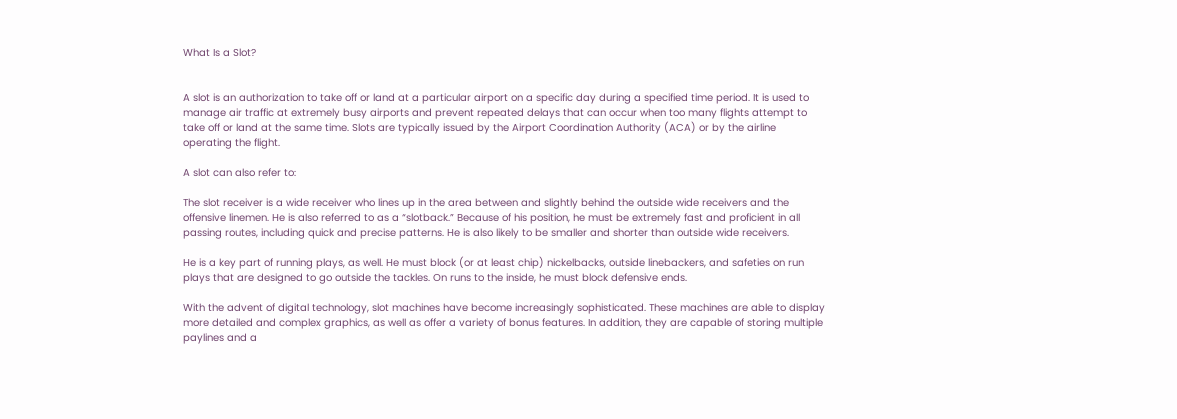What Is a Slot?


A slot is an authorization to take off or land at a particular airport on a specific day during a specified time period. It is used to manage air traffic at extremely busy airports and prevent repeated delays that can occur when too many flights attempt to take off or land at the same time. Slots are typically issued by the Airport Coordination Authority (ACA) or by the airline operating the flight.

A slot can also refer to:

The slot receiver is a wide receiver who lines up in the area between and slightly behind the outside wide receivers and the offensive linemen. He is also referred to as a “slotback.” Because of his position, he must be extremely fast and proficient in all passing routes, including quick and precise patterns. He is also likely to be smaller and shorter than outside wide receivers.

He is a key part of running plays, as well. He must block (or at least chip) nickelbacks, outside linebackers, and safeties on run plays that are designed to go outside the tackles. On runs to the inside, he must block defensive ends.

With the advent of digital technology, slot machines have become increasingly sophisticated. These machines are able to display more detailed and complex graphics, as well as offer a variety of bonus features. In addition, they are capable of storing multiple paylines and a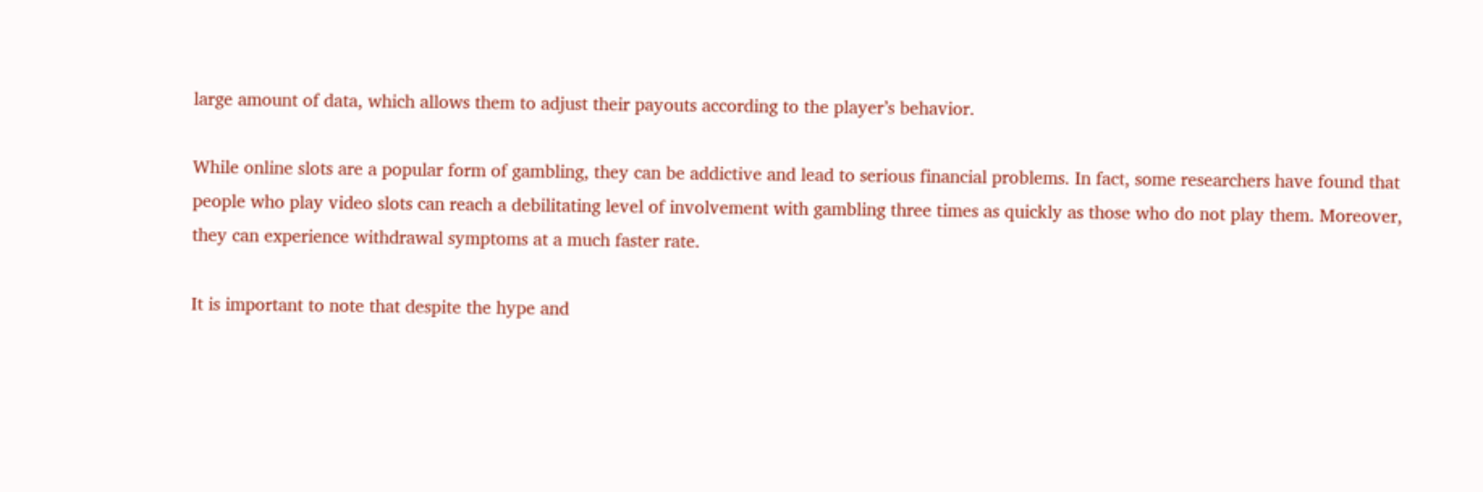large amount of data, which allows them to adjust their payouts according to the player’s behavior.

While online slots are a popular form of gambling, they can be addictive and lead to serious financial problems. In fact, some researchers have found that people who play video slots can reach a debilitating level of involvement with gambling three times as quickly as those who do not play them. Moreover, they can experience withdrawal symptoms at a much faster rate.

It is important to note that despite the hype and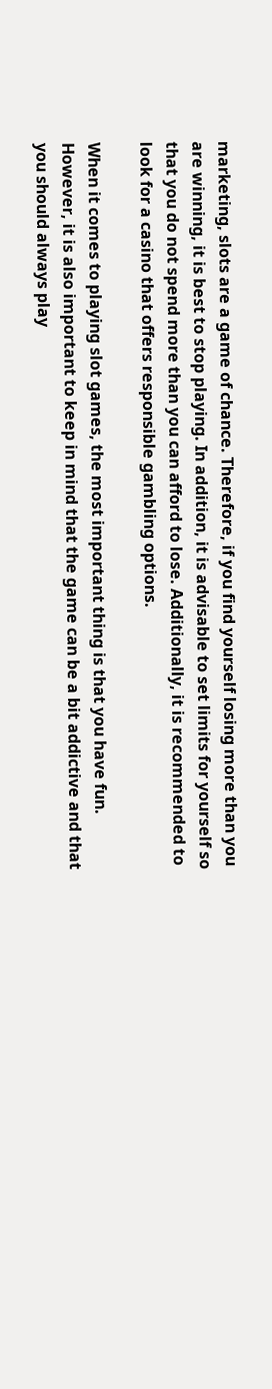marketing, slots are a game of chance. Therefore, if you find yourself losing more than you are winning, it is best to stop playing. In addition, it is advisable to set limits for yourself so that you do not spend more than you can afford to lose. Additionally, it is recommended to look for a casino that offers responsible gambling options.

When it comes to playing slot games, the most important thing is that you have fun. However, it is also important to keep in mind that the game can be a bit addictive and that you should always play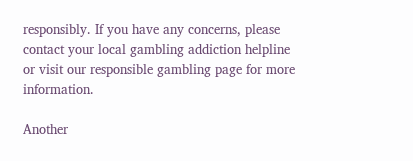responsibly. If you have any concerns, please contact your local gambling addiction helpline or visit our responsible gambling page for more information.

Another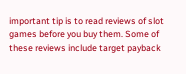important tip is to read reviews of slot games before you buy them. Some of these reviews include target payback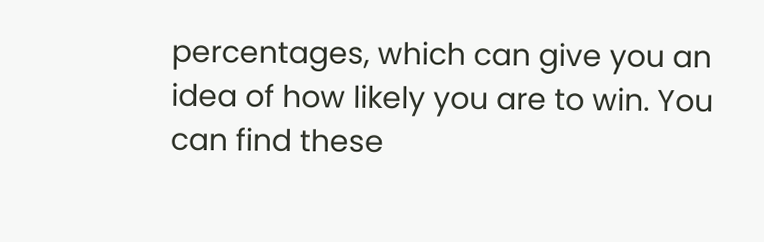percentages, which can give you an idea of how likely you are to win. You can find these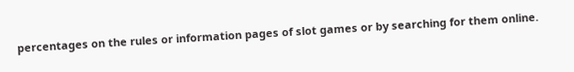percentages on the rules or information pages of slot games or by searching for them online.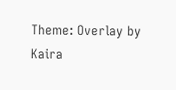Theme: Overlay by Kaira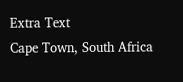Extra Text
Cape Town, South Africa